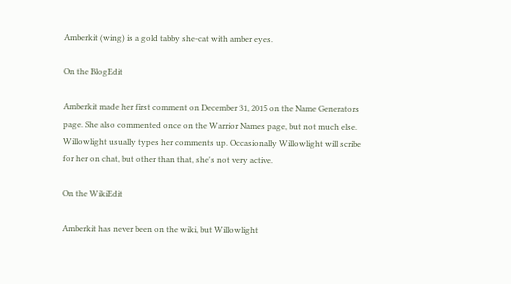Amberkit (wing) is a gold tabby she-cat with amber eyes.

On the BlogEdit

Amberkit made her first comment on December 31, 2015 on the Name Generators page. She also commented once on the Warrior Names page, but not much else. Willowlight usually types her comments up. Occasionally Willowlight will scribe for her on chat, but other than that, she's not very active.

On the WikiEdit

Amberkit has never been on the wiki, but Willowlight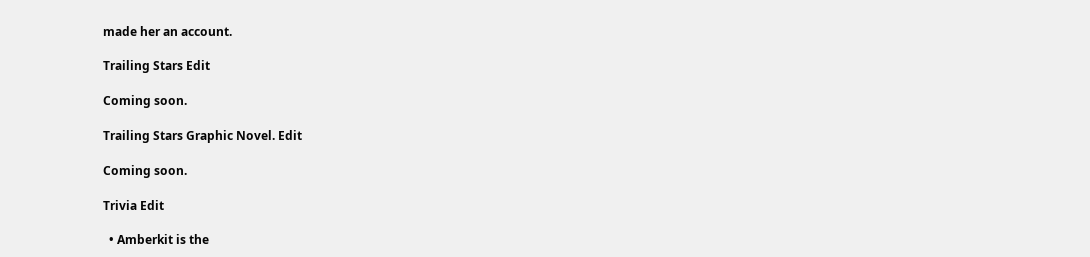made her an account.

Trailing Stars Edit

Coming soon.

Trailing Stars Graphic Novel. Edit

Coming soon.

Trivia Edit

  • Amberkit is the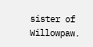sister of Willowpaw.